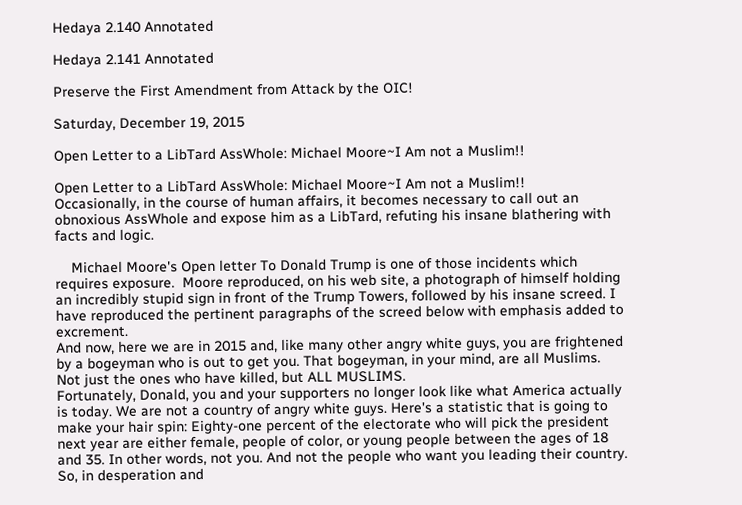Hedaya 2.140 Annotated

Hedaya 2.141 Annotated

Preserve the First Amendment from Attack by the OIC!

Saturday, December 19, 2015

Open Letter to a LibTard AssWhole: Michael Moore~I Am not a Muslim!!

Open Letter to a LibTard AssWhole: Michael Moore~I Am not a Muslim!!     Occasionally, in the course of human affairs, it becomes necessary to call out an obnoxious AssWhole and expose him as a LibTard, refuting his insane blathering with facts and logic.

    Michael Moore's Open letter To Donald Trump is one of those incidents which requires exposure.  Moore reproduced, on his web site, a photograph of himself holding an incredibly stupid sign in front of the Trump Towers, followed by his insane screed. I have reproduced the pertinent paragraphs of the screed below with emphasis added to excrement.
And now, here we are in 2015 and, like many other angry white guys, you are frightened by a bogeyman who is out to get you. That bogeyman, in your mind, are all Muslims. Not just the ones who have killed, but ALL MUSLIMS.
Fortunately, Donald, you and your supporters no longer look like what America actually is today. We are not a country of angry white guys. Here's a statistic that is going to make your hair spin: Eighty-one percent of the electorate who will pick the president next year are either female, people of color, or young people between the ages of 18 and 35. In other words, not you. And not the people who want you leading their country.
So, in desperation and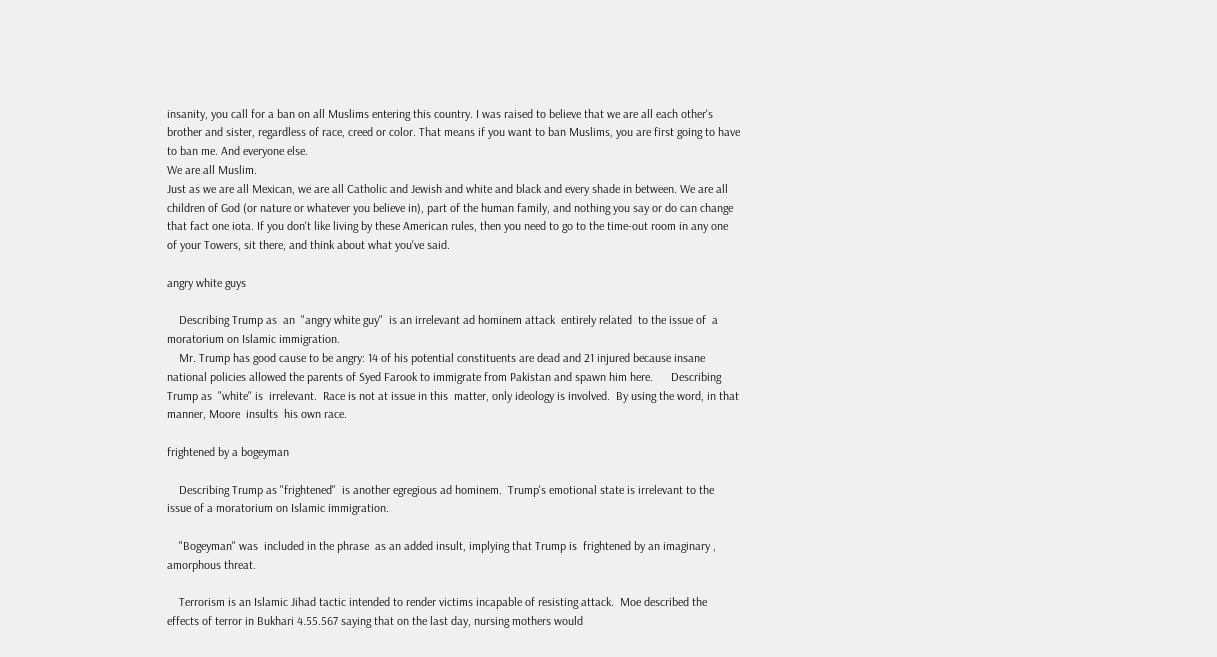insanity, you call for a ban on all Muslims entering this country. I was raised to believe that we are all each other's brother and sister, regardless of race, creed or color. That means if you want to ban Muslims, you are first going to have to ban me. And everyone else.
We are all Muslim.
Just as we are all Mexican, we are all Catholic and Jewish and white and black and every shade in between. We are all children of God (or nature or whatever you believe in), part of the human family, and nothing you say or do can change that fact one iota. If you don't like living by these American rules, then you need to go to the time-out room in any one of your Towers, sit there, and think about what you've said.

angry white guys

    Describing Trump as  an  "angry white guy"  is an irrelevant ad hominem attack  entirely related  to the issue of  a moratorium on Islamic immigration.
    Mr. Trump has good cause to be angry: 14 of his potential constituents are dead and 21 injured because insane national policies allowed the parents of Syed Farook to immigrate from Pakistan and spawn him here.      Describing Trump as  "white" is  irrelevant.  Race is not at issue in this  matter, only ideology is involved.  By using the word, in that manner, Moore  insults  his own race.

frightened by a bogeyman

    Describing Trump as "frightened"  is another egregious ad hominem.  Trump's emotional state is irrelevant to the issue of a moratorium on Islamic immigration.

    "Bogeyman" was  included in the phrase  as an added insult, implying that Trump is  frightened by an imaginary , amorphous threat.

    Terrorism is an Islamic Jihad tactic intended to render victims incapable of resisting attack.  Moe described the effects of terror in Bukhari 4.55.567 saying that on the last day, nursing mothers would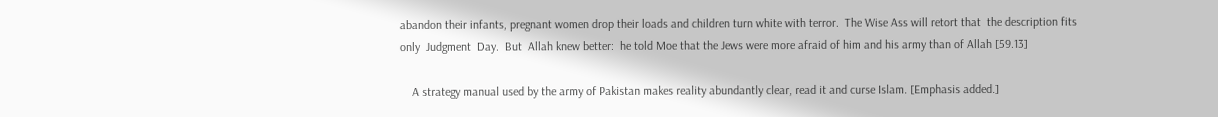abandon their infants, pregnant women drop their loads and children turn white with terror.  The Wise Ass will retort that  the description fits only  Judgment  Day.  But  Allah knew better:  he told Moe that the Jews were more afraid of him and his army than of Allah [59.13]

    A strategy manual used by the army of Pakistan makes reality abundantly clear, read it and curse Islam. [Emphasis added.]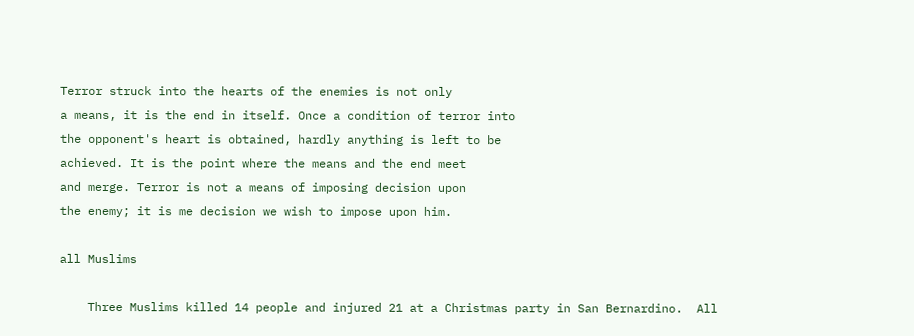Terror struck into the hearts of the enemies is not only
a means, it is the end in itself. Once a condition of terror into
the opponent's heart is obtained, hardly anything is left to be
achieved. It is the point where the means and the end meet
and merge. Terror is not a means of imposing decision upon
the enemy; it is me decision we wish to impose upon him.

all Muslims

    Three Muslims killed 14 people and injured 21 at a Christmas party in San Bernardino.  All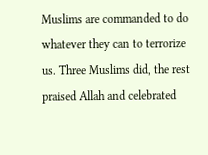Muslims are commanded to do whatever they can to terrorize us. Three Muslims did, the rest praised Allah and celebrated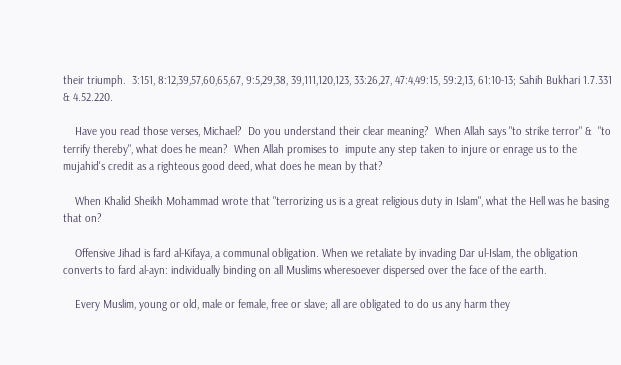their triumph.  3:151, 8:12,39,57,60,65,67, 9:5,29,38, 39,111,120,123, 33:26,27, 47:4,49:15, 59:2,13, 61:10-13; Sahih Bukhari 1.7.331 & 4.52.220.

    Have you read those verses, Michael?  Do you understand their clear meaning?  When Allah says "to strike terror" &  "to terrify thereby", what does he mean?  When Allah promises to  impute any step taken to injure or enrage us to the mujahid's credit as a righteous good deed, what does he mean by that?

    When Khalid Sheikh Mohammad wrote that "terrorizing us is a great religious duty in Islam", what the Hell was he basing that on?

    Offensive Jihad is fard al-Kifaya, a communal obligation. When we retaliate by invading Dar ul-Islam, the obligation converts to fard al-ayn: individually binding on all Muslims wheresoever dispersed over the face of the earth.

    Every Muslim, young or old, male or female, free or slave; all are obligated to do us any harm they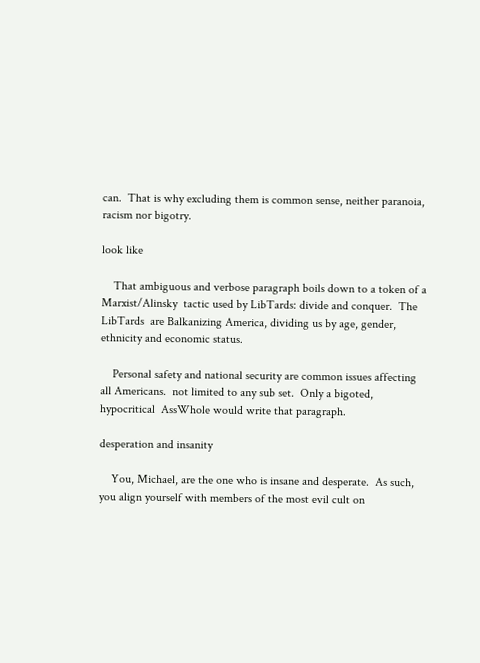can.  That is why excluding them is common sense, neither paranoia, racism nor bigotry.

look like

    That ambiguous and verbose paragraph boils down to a token of a Marxist/Alinsky  tactic used by LibTards: divide and conquer.  The LibTards  are Balkanizing America, dividing us by age, gender, ethnicity and economic status.

    Personal safety and national security are common issues affecting all Americans.  not limited to any sub set.  Only a bigoted, hypocritical  AssWhole would write that paragraph.

desperation and insanity

    You, Michael, are the one who is insane and desperate.  As such, you align yourself with members of the most evil cult on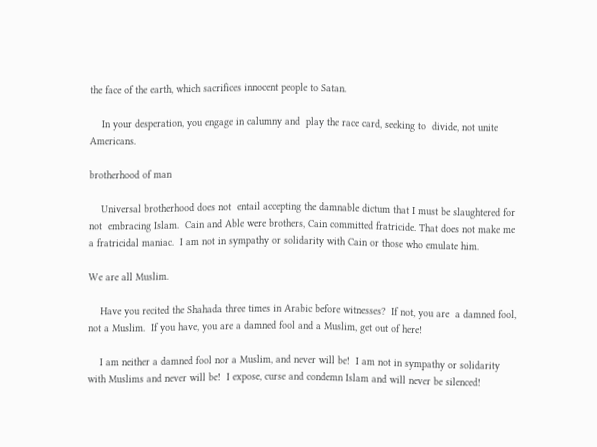the face of the earth, which sacrifices innocent people to Satan.

    In your desperation, you engage in calumny and  play the race card, seeking to  divide, not unite Americans.

brotherhood of man

    Universal brotherhood does not  entail accepting the damnable dictum that I must be slaughtered for not  embracing Islam.  Cain and Able were brothers, Cain committed fratricide. That does not make me a fratricidal maniac.  I am not in sympathy or solidarity with Cain or those who emulate him.

We are all Muslim.

    Have you recited the Shahada three times in Arabic before witnesses?  If not, you are  a damned fool, not a Muslim.  If you have, you are a damned fool and a Muslim, get out of here!

    I am neither a damned fool nor a Muslim, and never will be!  I am not in sympathy or solidarity with Muslims and never will be!  I expose, curse and condemn Islam and will never be silenced!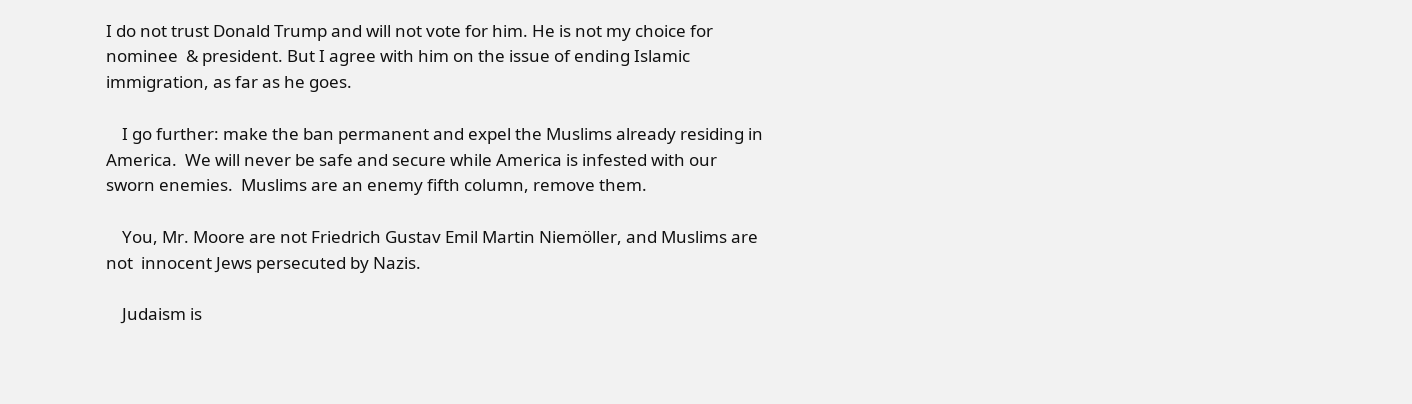I do not trust Donald Trump and will not vote for him. He is not my choice for nominee  & president. But I agree with him on the issue of ending Islamic immigration, as far as he goes.

    I go further: make the ban permanent and expel the Muslims already residing in America.  We will never be safe and secure while America is infested with our sworn enemies.  Muslims are an enemy fifth column, remove them.

    You, Mr. Moore are not Friedrich Gustav Emil Martin Niemöller, and Muslims are not  innocent Jews persecuted by Nazis.

    Judaism is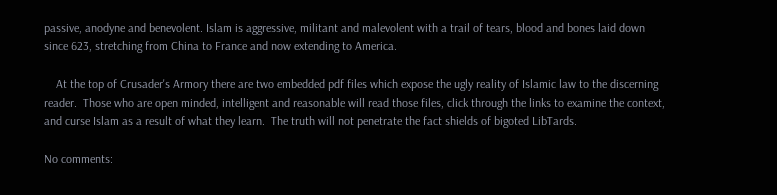passive, anodyne and benevolent. Islam is aggressive, militant and malevolent with a trail of tears, blood and bones laid down since 623, stretching from China to France and now extending to America.

    At the top of Crusader's Armory there are two embedded pdf files which expose the ugly reality of Islamic law to the discerning reader.  Those who are open minded, intelligent and reasonable will read those files, click through the links to examine the context, and curse Islam as a result of what they learn.  The truth will not penetrate the fact shields of bigoted LibTards.

No comments: